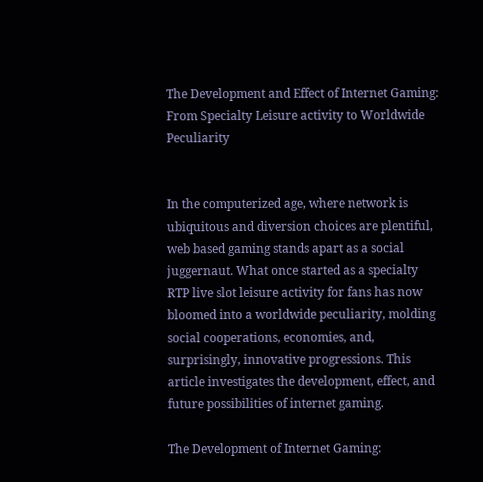The Development and Effect of Internet Gaming: From Specialty Leisure activity to Worldwide Peculiarity


In the computerized age, where network is ubiquitous and diversion choices are plentiful, web based gaming stands apart as a social juggernaut. What once started as a specialty RTP live slot leisure activity for fans has now bloomed into a worldwide peculiarity, molding social cooperations, economies, and, surprisingly, innovative progressions. This article investigates the development, effect, and future possibilities of internet gaming.

The Development of Internet Gaming: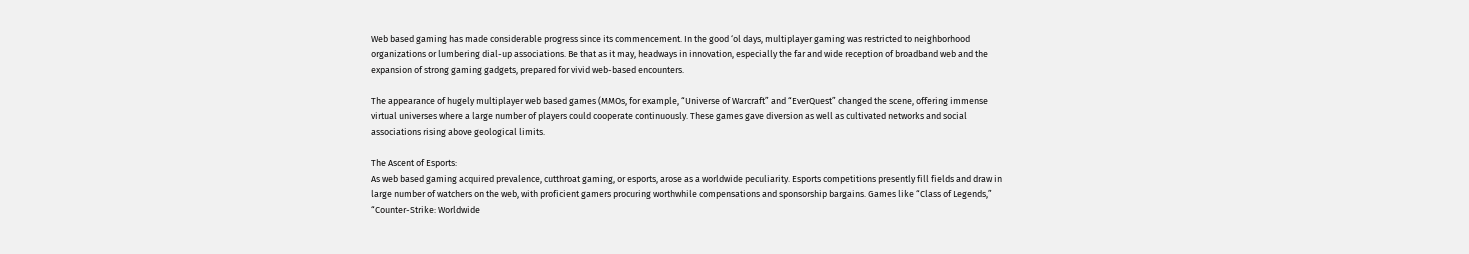Web based gaming has made considerable progress since its commencement. In the good ‘ol days, multiplayer gaming was restricted to neighborhood organizations or lumbering dial-up associations. Be that as it may, headways in innovation, especially the far and wide reception of broadband web and the expansion of strong gaming gadgets, prepared for vivid web-based encounters.

The appearance of hugely multiplayer web based games (MMOs, for example, “Universe of Warcraft” and “EverQuest” changed the scene, offering immense virtual universes where a large number of players could cooperate continuously. These games gave diversion as well as cultivated networks and social associations rising above geological limits.

The Ascent of Esports:
As web based gaming acquired prevalence, cutthroat gaming, or esports, arose as a worldwide peculiarity. Esports competitions presently fill fields and draw in large number of watchers on the web, with proficient gamers procuring worthwhile compensations and sponsorship bargains. Games like “Class of Legends,” “Counter-Strike: Worldwide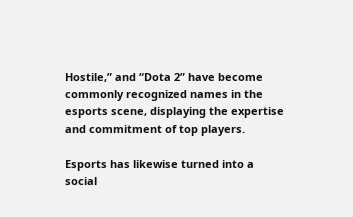Hostile,” and “Dota 2” have become commonly recognized names in the esports scene, displaying the expertise and commitment of top players.

Esports has likewise turned into a social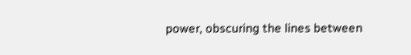power, obscuring the lines between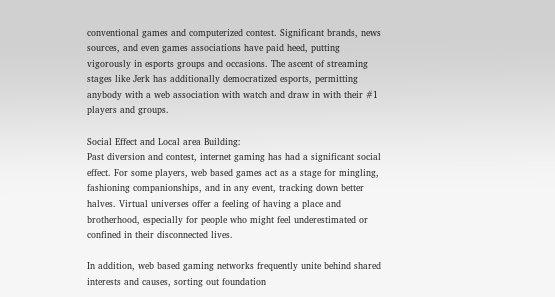conventional games and computerized contest. Significant brands, news sources, and even games associations have paid heed, putting vigorously in esports groups and occasions. The ascent of streaming stages like Jerk has additionally democratized esports, permitting anybody with a web association with watch and draw in with their #1 players and groups.

Social Effect and Local area Building:
Past diversion and contest, internet gaming has had a significant social effect. For some players, web based games act as a stage for mingling, fashioning companionships, and in any event, tracking down better halves. Virtual universes offer a feeling of having a place and brotherhood, especially for people who might feel underestimated or confined in their disconnected lives.

In addition, web based gaming networks frequently unite behind shared interests and causes, sorting out foundation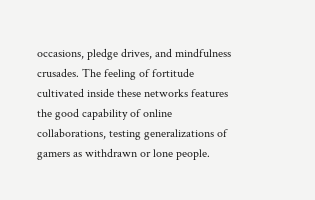occasions, pledge drives, and mindfulness crusades. The feeling of fortitude cultivated inside these networks features the good capability of online collaborations, testing generalizations of gamers as withdrawn or lone people.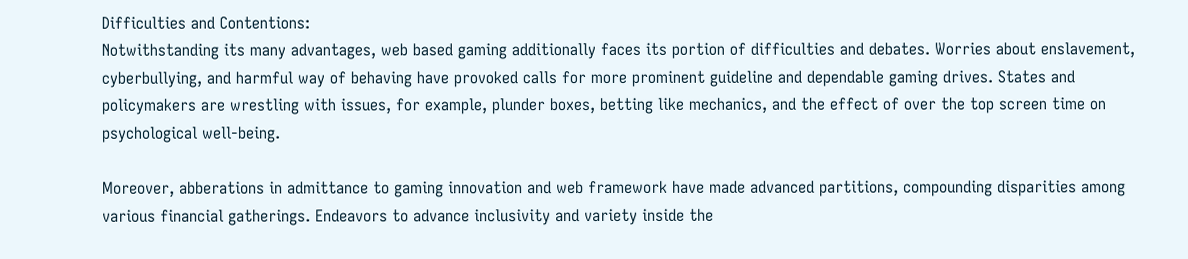Difficulties and Contentions:
Notwithstanding its many advantages, web based gaming additionally faces its portion of difficulties and debates. Worries about enslavement, cyberbullying, and harmful way of behaving have provoked calls for more prominent guideline and dependable gaming drives. States and policymakers are wrestling with issues, for example, plunder boxes, betting like mechanics, and the effect of over the top screen time on psychological well-being.

Moreover, abberations in admittance to gaming innovation and web framework have made advanced partitions, compounding disparities among various financial gatherings. Endeavors to advance inclusivity and variety inside the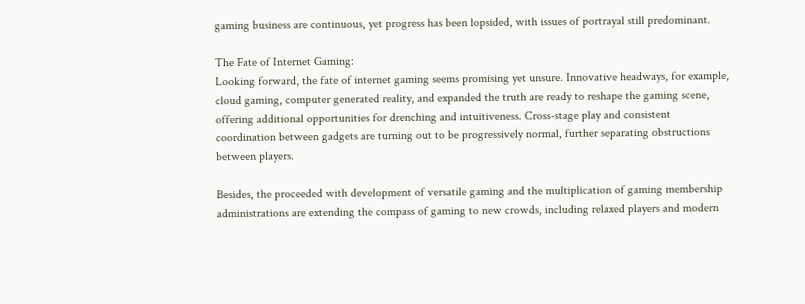gaming business are continuous, yet progress has been lopsided, with issues of portrayal still predominant.

The Fate of Internet Gaming:
Looking forward, the fate of internet gaming seems promising yet unsure. Innovative headways, for example, cloud gaming, computer generated reality, and expanded the truth are ready to reshape the gaming scene, offering additional opportunities for drenching and intuitiveness. Cross-stage play and consistent coordination between gadgets are turning out to be progressively normal, further separating obstructions between players.

Besides, the proceeded with development of versatile gaming and the multiplication of gaming membership administrations are extending the compass of gaming to new crowds, including relaxed players and modern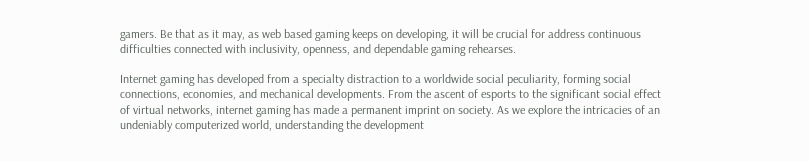gamers. Be that as it may, as web based gaming keeps on developing, it will be crucial for address continuous difficulties connected with inclusivity, openness, and dependable gaming rehearses.

Internet gaming has developed from a specialty distraction to a worldwide social peculiarity, forming social connections, economies, and mechanical developments. From the ascent of esports to the significant social effect of virtual networks, internet gaming has made a permanent imprint on society. As we explore the intricacies of an undeniably computerized world, understanding the development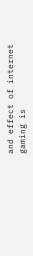and effect of internet gaming is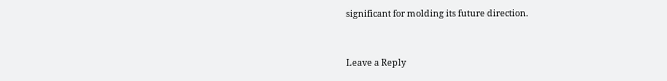significant for molding its future direction.


Leave a Reply